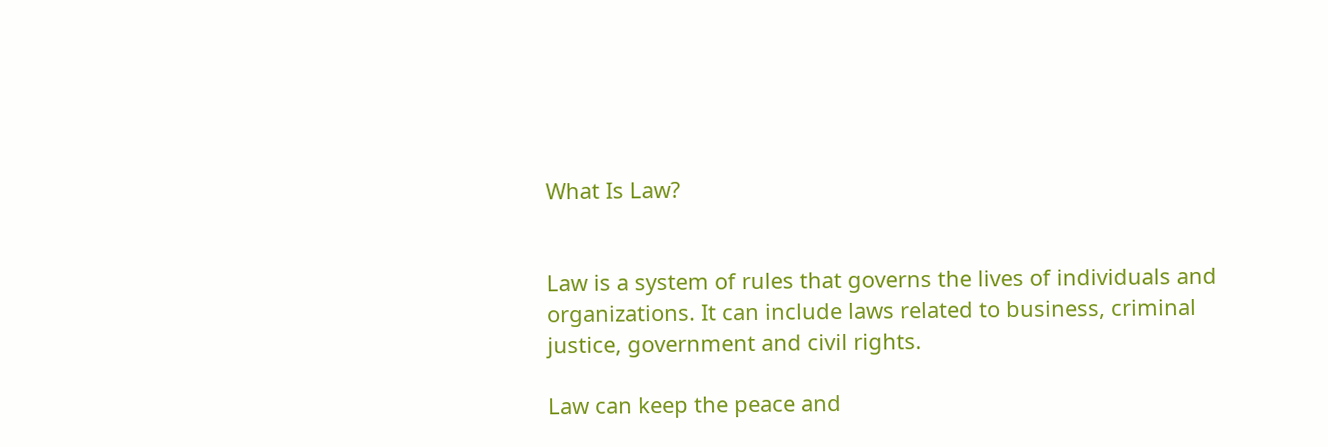What Is Law?


Law is a system of rules that governs the lives of individuals and organizations. It can include laws related to business, criminal justice, government and civil rights.

Law can keep the peace and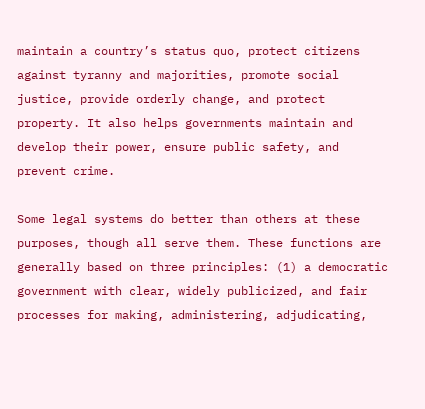maintain a country’s status quo, protect citizens against tyranny and majorities, promote social justice, provide orderly change, and protect property. It also helps governments maintain and develop their power, ensure public safety, and prevent crime.

Some legal systems do better than others at these purposes, though all serve them. These functions are generally based on three principles: (1) a democratic government with clear, widely publicized, and fair processes for making, administering, adjudicating,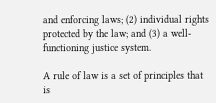and enforcing laws; (2) individual rights protected by the law; and (3) a well-functioning justice system.

A rule of law is a set of principles that is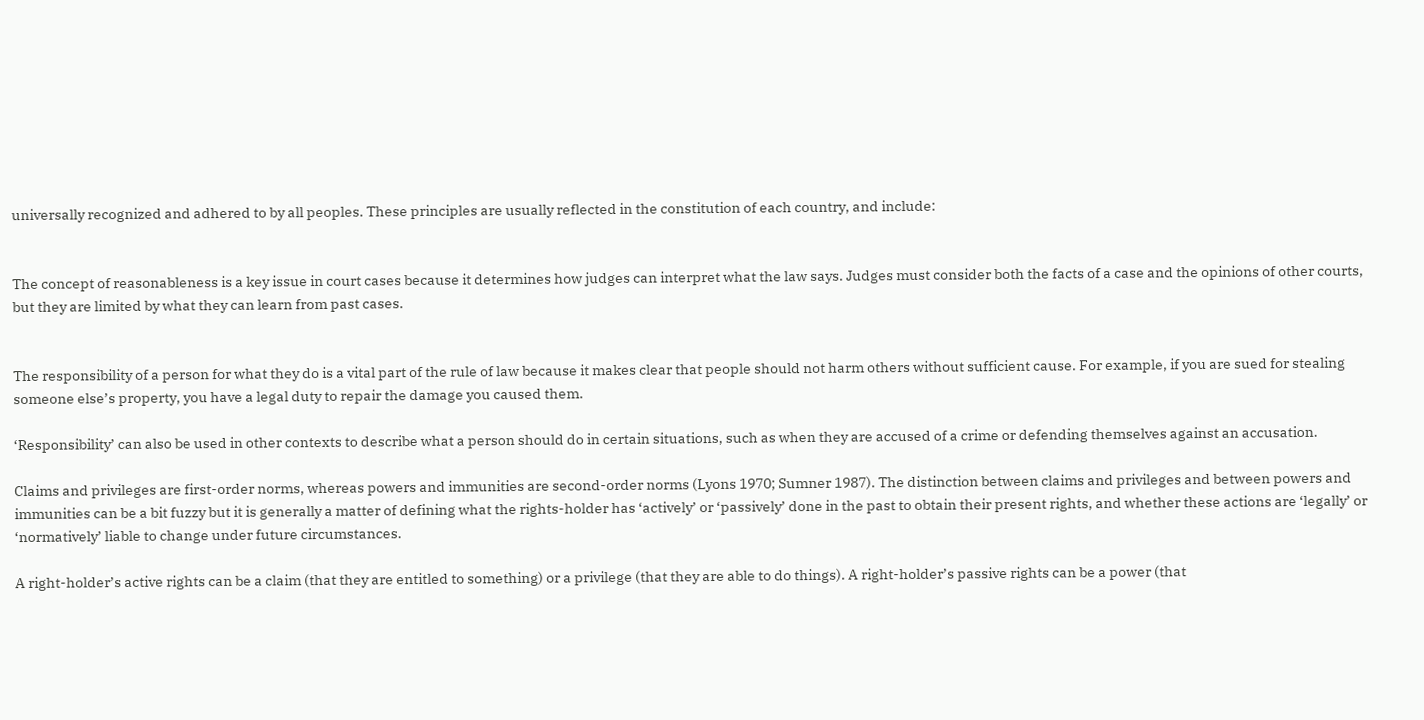universally recognized and adhered to by all peoples. These principles are usually reflected in the constitution of each country, and include:


The concept of reasonableness is a key issue in court cases because it determines how judges can interpret what the law says. Judges must consider both the facts of a case and the opinions of other courts, but they are limited by what they can learn from past cases.


The responsibility of a person for what they do is a vital part of the rule of law because it makes clear that people should not harm others without sufficient cause. For example, if you are sued for stealing someone else’s property, you have a legal duty to repair the damage you caused them.

‘Responsibility’ can also be used in other contexts to describe what a person should do in certain situations, such as when they are accused of a crime or defending themselves against an accusation.

Claims and privileges are first-order norms, whereas powers and immunities are second-order norms (Lyons 1970; Sumner 1987). The distinction between claims and privileges and between powers and immunities can be a bit fuzzy but it is generally a matter of defining what the rights-holder has ‘actively’ or ‘passively’ done in the past to obtain their present rights, and whether these actions are ‘legally’ or ‘normatively’ liable to change under future circumstances.

A right-holder’s active rights can be a claim (that they are entitled to something) or a privilege (that they are able to do things). A right-holder’s passive rights can be a power (that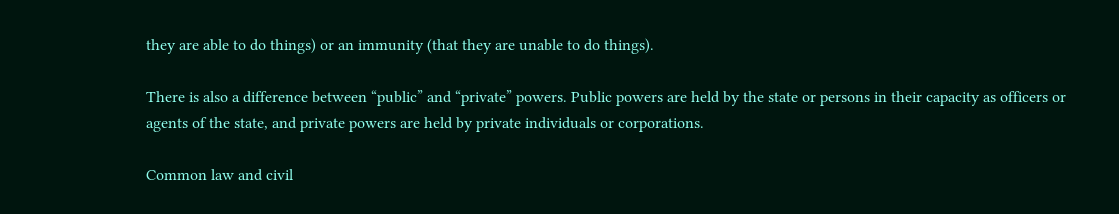they are able to do things) or an immunity (that they are unable to do things).

There is also a difference between “public” and “private” powers. Public powers are held by the state or persons in their capacity as officers or agents of the state, and private powers are held by private individuals or corporations.

Common law and civil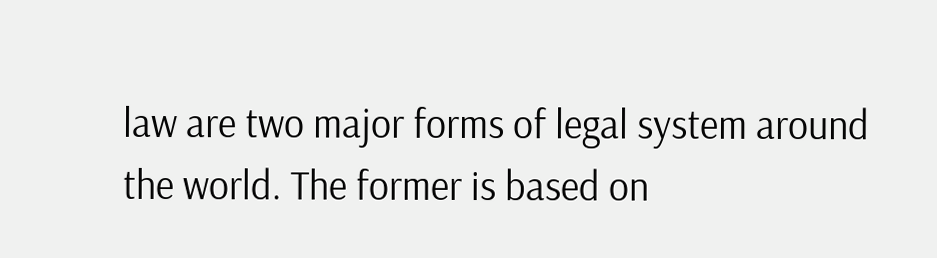law are two major forms of legal system around the world. The former is based on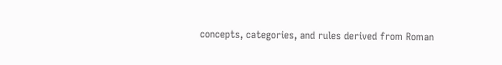concepts, categories, and rules derived from Roman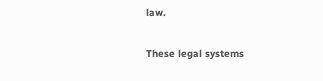law.

These legal systems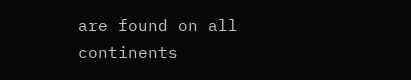are found on all continents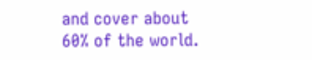and cover about 60% of the world.